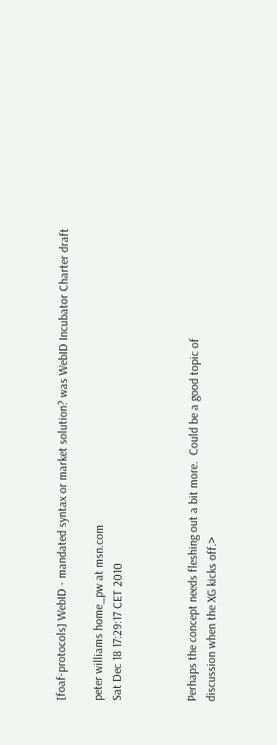[foaf-protocols] WebID - mandated syntax or market solution? was WebID Incubator Charter draft

peter williams home_pw at msn.com
Sat Dec 18 17:29:17 CET 2010



Perhaps the concept needs fleshing out a bit more.  Could be a good topic of
discussion when the XG kicks off.>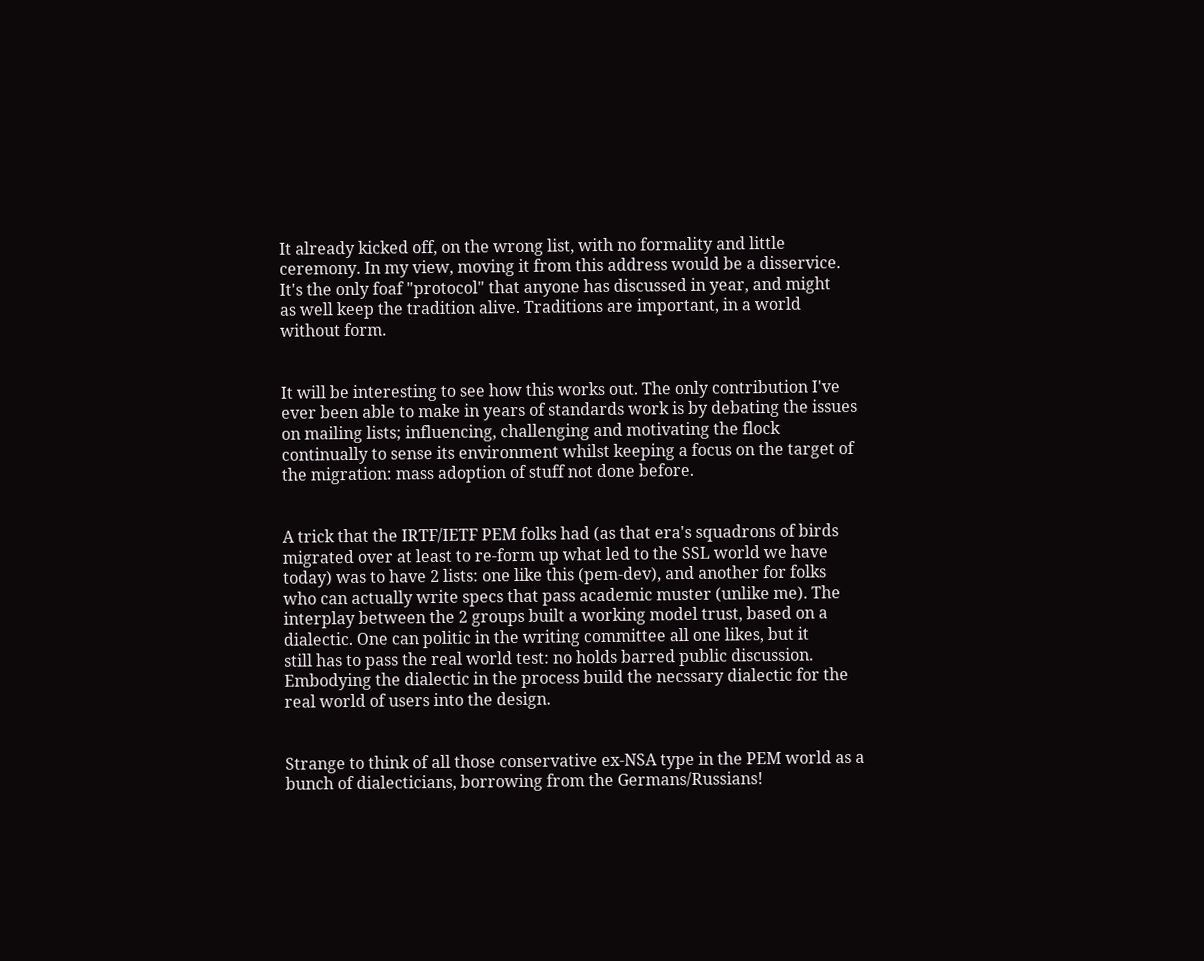It already kicked off, on the wrong list, with no formality and little
ceremony. In my view, moving it from this address would be a disservice.
It's the only foaf "protocol" that anyone has discussed in year, and might
as well keep the tradition alive. Traditions are important, in a world
without form.


It will be interesting to see how this works out. The only contribution I've
ever been able to make in years of standards work is by debating the issues
on mailing lists; influencing, challenging and motivating the flock
continually to sense its environment whilst keeping a focus on the target of
the migration: mass adoption of stuff not done before.


A trick that the IRTF/IETF PEM folks had (as that era's squadrons of birds
migrated over at least to re-form up what led to the SSL world we have
today) was to have 2 lists: one like this (pem-dev), and another for folks
who can actually write specs that pass academic muster (unlike me). The
interplay between the 2 groups built a working model trust, based on a
dialectic. One can politic in the writing committee all one likes, but it
still has to pass the real world test: no holds barred public discussion.
Embodying the dialectic in the process build the necssary dialectic for the
real world of users into the design.


Strange to think of all those conservative ex-NSA type in the PEM world as a
bunch of dialecticians, borrowing from the Germans/Russians!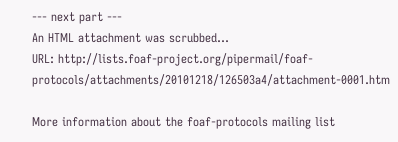--- next part ---
An HTML attachment was scrubbed...
URL: http://lists.foaf-project.org/pipermail/foaf-protocols/attachments/20101218/126503a4/attachment-0001.htm

More information about the foaf-protocols mailing list